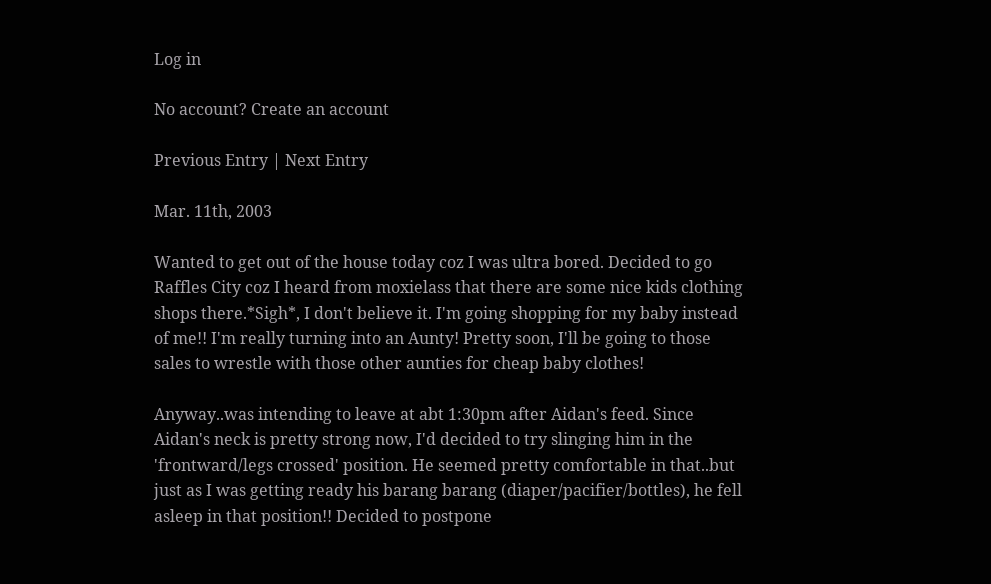Log in

No account? Create an account

Previous Entry | Next Entry

Mar. 11th, 2003

Wanted to get out of the house today coz I was ultra bored. Decided to go Raffles City coz I heard from moxielass that there are some nice kids clothing shops there.*Sigh*, I don't believe it. I'm going shopping for my baby instead of me!! I'm really turning into an Aunty! Pretty soon, I'll be going to those sales to wrestle with those other aunties for cheap baby clothes!

Anyway..was intending to leave at abt 1:30pm after Aidan's feed. Since Aidan's neck is pretty strong now, I'd decided to try slinging him in the 'frontward/legs crossed' position. He seemed pretty comfortable in that..but just as I was getting ready his barang barang (diaper/pacifier/bottles), he fell asleep in that position!! Decided to postpone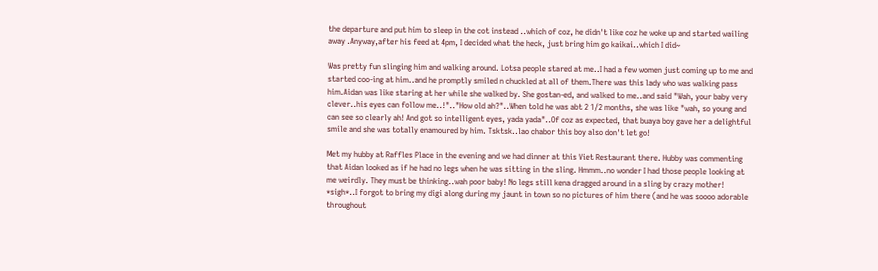the departure and put him to sleep in the cot instead ..which of coz, he didn't like coz he woke up and started wailing away .Anyway,after his feed at 4pm, I decided what the heck, just bring him go kaikai..which I did~

Was pretty fun slinging him and walking around. Lotsa people stared at me..I had a few women just coming up to me and started coo-ing at him..and he promptly smiled n chuckled at all of them.There was this lady who was walking pass him.Aidan was like staring at her while she walked by. She gostan-ed, and walked to me..and said "Wah, your baby very clever..his eyes can follow me..!".."How old ah?"..When told he was abt 2 1/2 months, she was like "wah, so young and can see so clearly ah! And got so intelligent eyes, yada yada"..Of coz as expected, that buaya boy gave her a delightful smile and she was totally enamoured by him. Tsktsk..lao chabor this boy also don't let go!

Met my hubby at Raffles Place in the evening and we had dinner at this Viet Restaurant there. Hubby was commenting that Aidan looked as if he had no legs when he was sitting in the sling. Hmmm..no wonder I had those people looking at me weirdly. They must be thinking..wah poor baby! No legs still kena dragged around in a sling by crazy mother! *sigh*..I forgot to bring my digi along during my jaunt in town so no pictures of him there (and he was soooo adorable throughout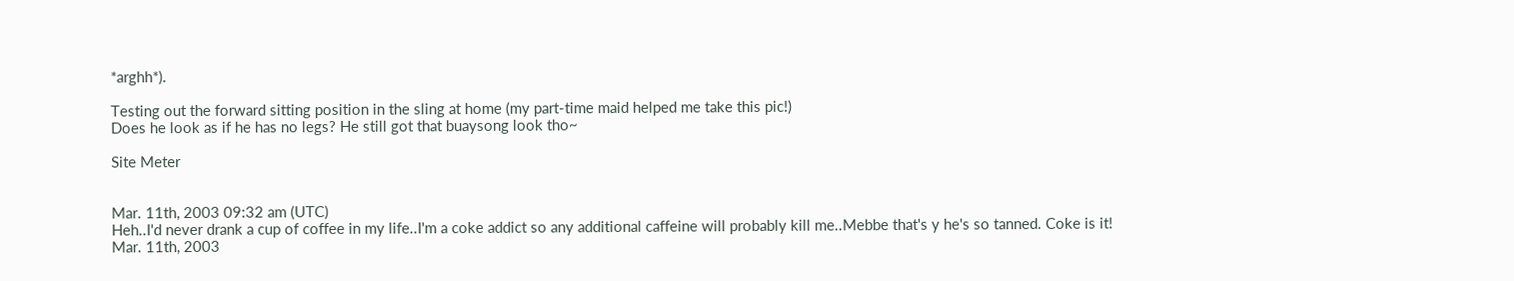*arghh*).

Testing out the forward sitting position in the sling at home (my part-time maid helped me take this pic!)
Does he look as if he has no legs? He still got that buaysong look tho~

Site Meter


Mar. 11th, 2003 09:32 am (UTC)
Heh..I'd never drank a cup of coffee in my life..I'm a coke addict so any additional caffeine will probably kill me..Mebbe that's y he's so tanned. Coke is it!
Mar. 11th, 2003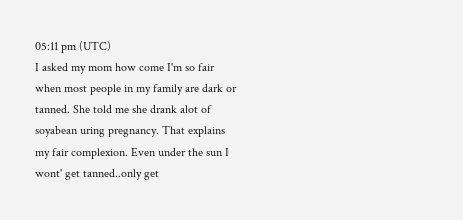05:11 pm (UTC)
I asked my mom how come I'm so fair when most people in my family are dark or tanned. She told me she drank alot of soyabean uring pregnancy. That explains my fair complexion. Even under the sun I wont' get tanned..only get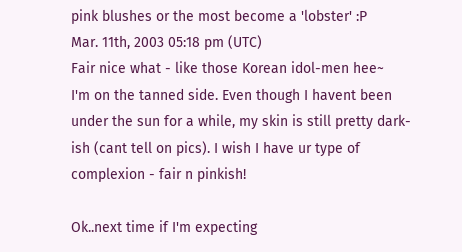pink blushes or the most become a 'lobster' :P
Mar. 11th, 2003 05:18 pm (UTC)
Fair nice what - like those Korean idol-men hee~
I'm on the tanned side. Even though I havent been under the sun for a while, my skin is still pretty dark-ish (cant tell on pics). I wish I have ur type of complexion - fair n pinkish!

Ok..next time if I'm expecting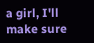a girl, I'll make sure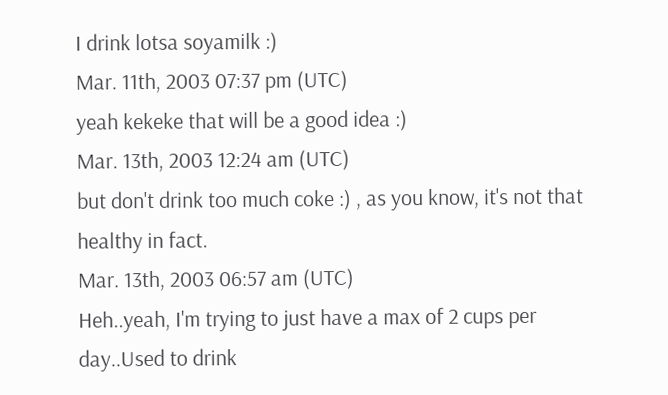I drink lotsa soyamilk :)
Mar. 11th, 2003 07:37 pm (UTC)
yeah kekeke that will be a good idea :)
Mar. 13th, 2003 12:24 am (UTC)
but don't drink too much coke :) , as you know, it's not that healthy in fact.
Mar. 13th, 2003 06:57 am (UTC)
Heh..yeah, I'm trying to just have a max of 2 cups per day..Used to drink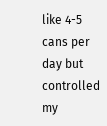like 4-5 cans per day but controlled my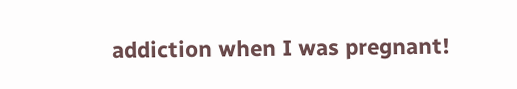addiction when I was pregnant!